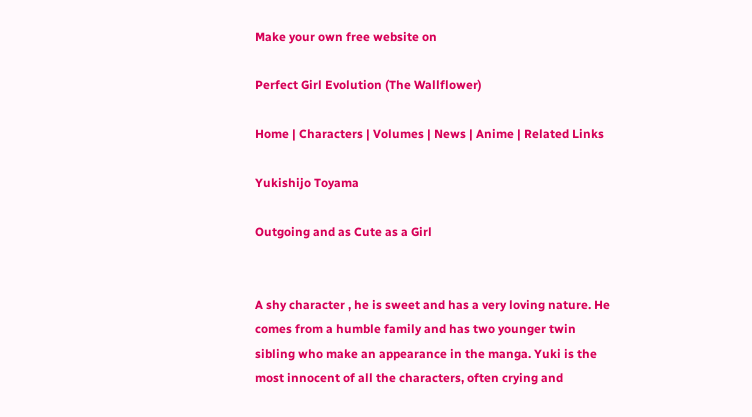Make your own free website on

Perfect Girl Evolution (The Wallflower)

Home | Characters | Volumes | News | Anime | Related Links

Yukishijo Toyama

Outgoing and as Cute as a Girl


A shy character , he is sweet and has a very loving nature. He comes from a humble family and has two younger twin sibling who make an appearance in the manga. Yuki is the most innocent of all the characters, often crying and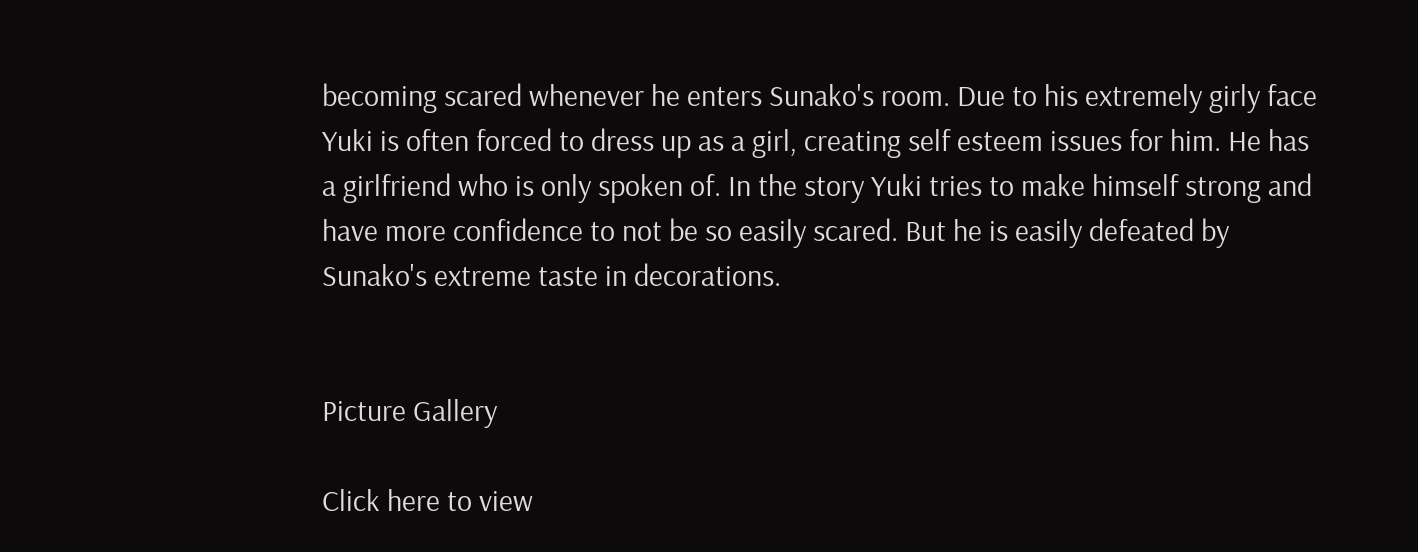becoming scared whenever he enters Sunako's room. Due to his extremely girly face Yuki is often forced to dress up as a girl, creating self esteem issues for him. He has a girlfriend who is only spoken of. In the story Yuki tries to make himself strong and have more confidence to not be so easily scared. But he is easily defeated by Sunako's extreme taste in decorations.


Picture Gallery

Click here to view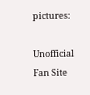pictures:

Unofficial Fan Site